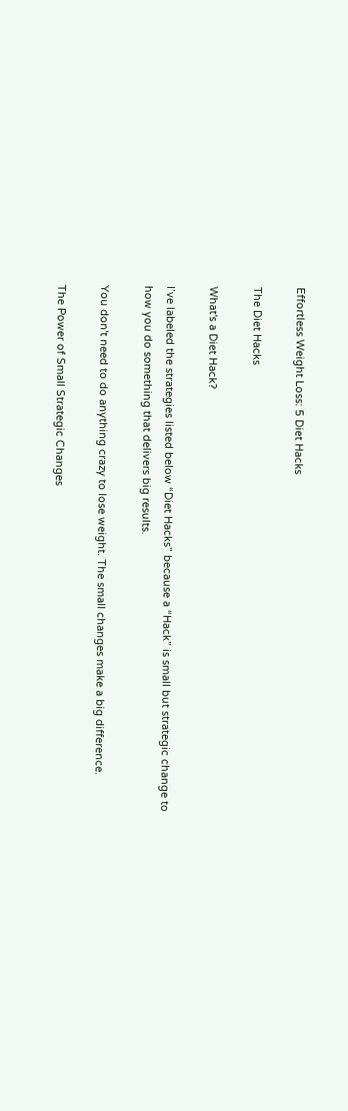Effortless Weight Loss: 5 Diet Hacks

The Diet Hacks

What's a Diet Hack?

I’ve labeled the strategies listed below “Diet Hacks” because a “Hack” is small but strategic change to how you do something that delivers big results.

You don't need to do anything crazy to lose weight. The small changes make a big difference.

The Power of Small Strategic Changes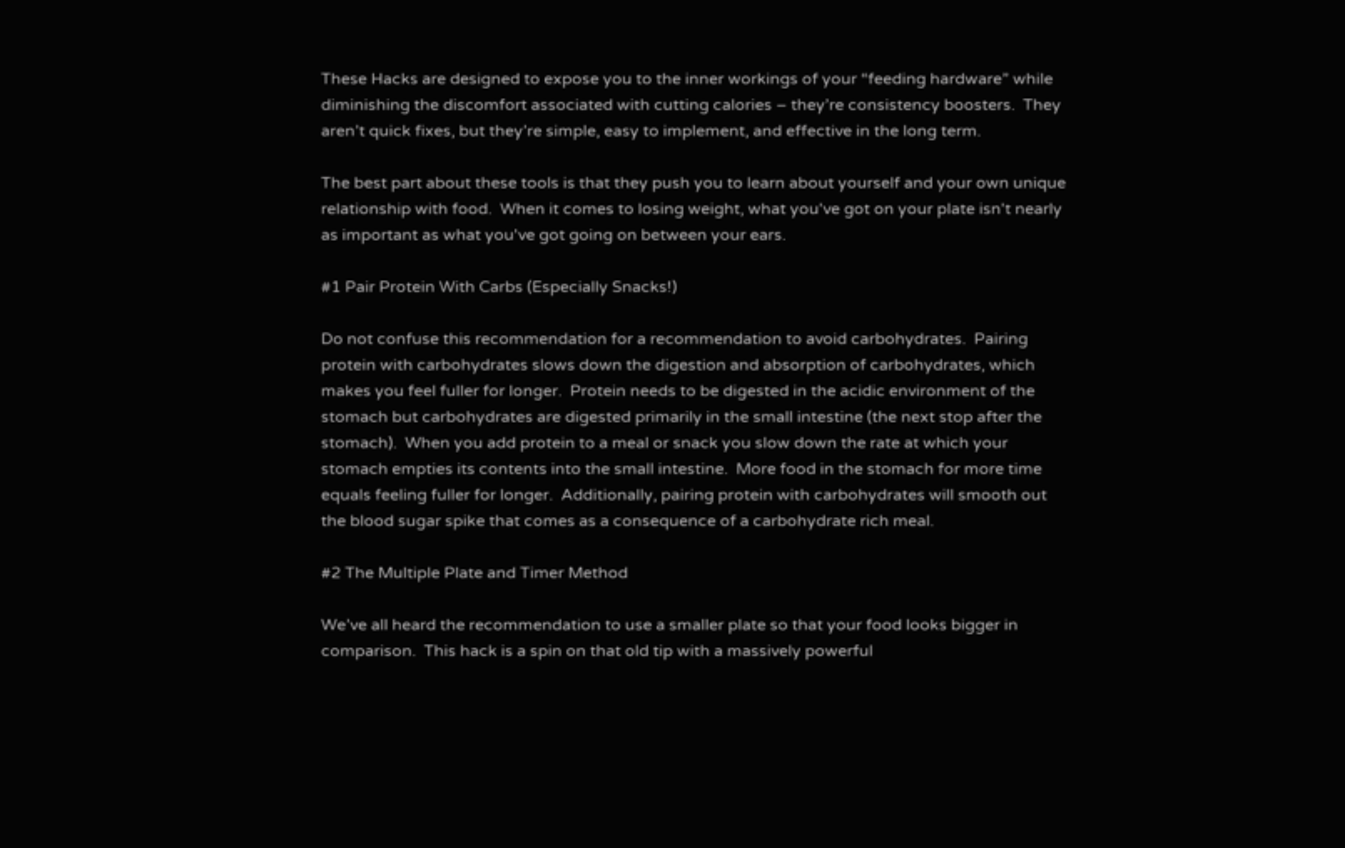These Hacks are designed to expose you to the inner workings of your “feeding hardware” while diminishing the discomfort associated with cutting calories – they’re consistency boosters.  They aren’t quick fixes, but they’re simple, easy to implement, and effective in the long term.

The best part about these tools is that they push you to learn about yourself and your own unique relationship with food.  When it comes to losing weight, what you've got on your plate isn't nearly as important as what you've got going on between your ears.

#1 Pair Protein With Carbs (Especially Snacks!)

Do not confuse this recommendation for a recommendation to avoid carbohydrates.  Pairing protein with carbohydrates slows down the digestion and absorption of carbohydrates, which makes you feel fuller for longer.  Protein needs to be digested in the acidic environment of the stomach but carbohydrates are digested primarily in the small intestine (the next stop after the stomach).  When you add protein to a meal or snack you slow down the rate at which your stomach empties its contents into the small intestine.  More food in the stomach for more time equals feeling fuller for longer.  Additionally, pairing protein with carbohydrates will smooth out the blood sugar spike that comes as a consequence of a carbohydrate rich meal.

#2 The Multiple Plate and Timer Method

We’ve all heard the recommendation to use a smaller plate so that your food looks bigger in comparison.  This hack is a spin on that old tip with a massively powerful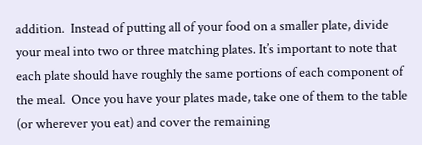addition.  Instead of putting all of your food on a smaller plate, divide your meal into two or three matching plates. It’s important to note that each plate should have roughly the same portions of each component of the meal.  Once you have your plates made, take one of them to the table (or wherever you eat) and cover the remaining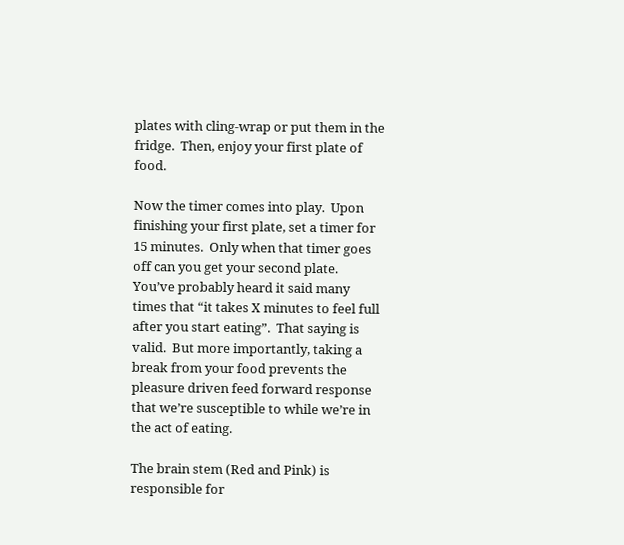plates with cling-wrap or put them in the fridge.  Then, enjoy your first plate of food.

Now the timer comes into play.  Upon finishing your first plate, set a timer for 15 minutes.  Only when that timer goes off can you get your second plate.  You’ve probably heard it said many times that “it takes X minutes to feel full after you start eating”.  That saying is valid.  But more importantly, taking a break from your food prevents the pleasure driven feed forward response that we’re susceptible to while we’re in the act of eating.

The brain stem (Red and Pink) is responsible for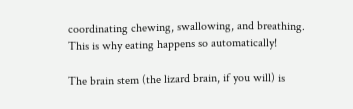coordinating chewing, swallowing, and breathing. This is why eating happens so automatically!

The brain stem (the lizard brain, if you will) is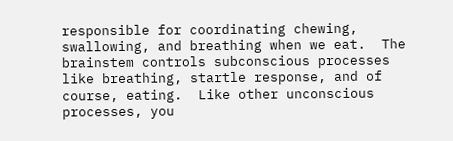responsible for coordinating chewing, swallowing, and breathing when we eat.  The brainstem controls subconscious processes like breathing, startle response, and of course, eating.  Like other unconscious processes, you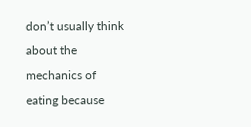don’t usually think about the mechanics of eating because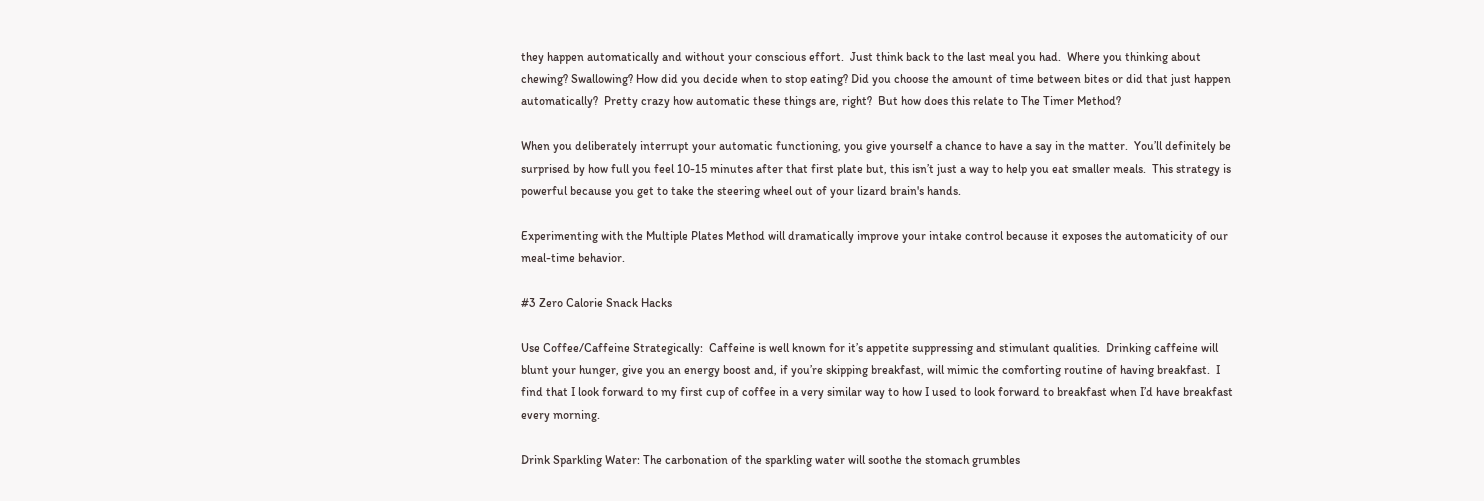they happen automatically and without your conscious effort.  Just think back to the last meal you had.  Where you thinking about chewing? Swallowing? How did you decide when to stop eating? Did you choose the amount of time between bites or did that just happen automatically?  Pretty crazy how automatic these things are, right?  But how does this relate to The Timer Method?

When you deliberately interrupt your automatic functioning, you give yourself a chance to have a say in the matter.  You’ll definitely be surprised by how full you feel 10-15 minutes after that first plate but, this isn’t just a way to help you eat smaller meals.  This strategy is powerful because you get to take the steering wheel out of your lizard brain's hands.

Experimenting with the Multiple Plates Method will dramatically improve your intake control because it exposes the automaticity of our meal-time behavior.

#3 Zero Calorie Snack Hacks

Use Coffee/Caffeine Strategically:  Caffeine is well known for it’s appetite suppressing and stimulant qualities.  Drinking caffeine will blunt your hunger, give you an energy boost and, if you’re skipping breakfast, will mimic the comforting routine of having breakfast.  I find that I look forward to my first cup of coffee in a very similar way to how I used to look forward to breakfast when I’d have breakfast every morning.

Drink Sparkling Water: The carbonation of the sparkling water will soothe the stomach grumbles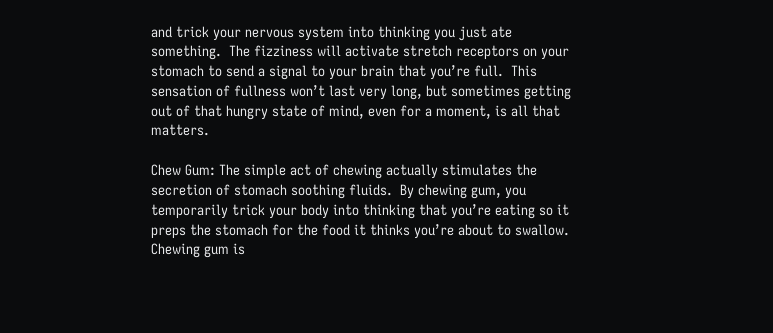and trick your nervous system into thinking you just ate something.  The fizziness will activate stretch receptors on your stomach to send a signal to your brain that you’re full.  This sensation of fullness won’t last very long, but sometimes getting out of that hungry state of mind, even for a moment, is all that matters.

Chew Gum: The simple act of chewing actually stimulates the secretion of stomach soothing fluids.  By chewing gum, you temporarily trick your body into thinking that you’re eating so it preps the stomach for the food it thinks you’re about to swallow.  Chewing gum is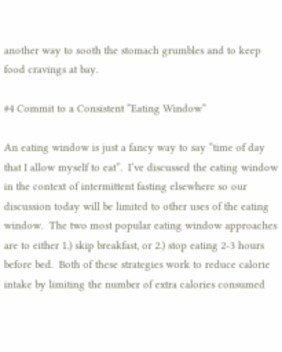another way to sooth the stomach grumbles and to keep food cravings at bay.

#4 Commit to a Consistent “Eating Window”

An eating window is just a fancy way to say “time of day that I allow myself to eat”.  I’ve discussed the eating window in the context of intermittent fasting elsewhere so our discussion today will be limited to other uses of the eating window.  The two most popular eating window approaches are to either 1.) skip breakfast, or 2.) stop eating 2-3 hours before bed.  Both of these strategies work to reduce calorie intake by limiting the number of extra calories consumed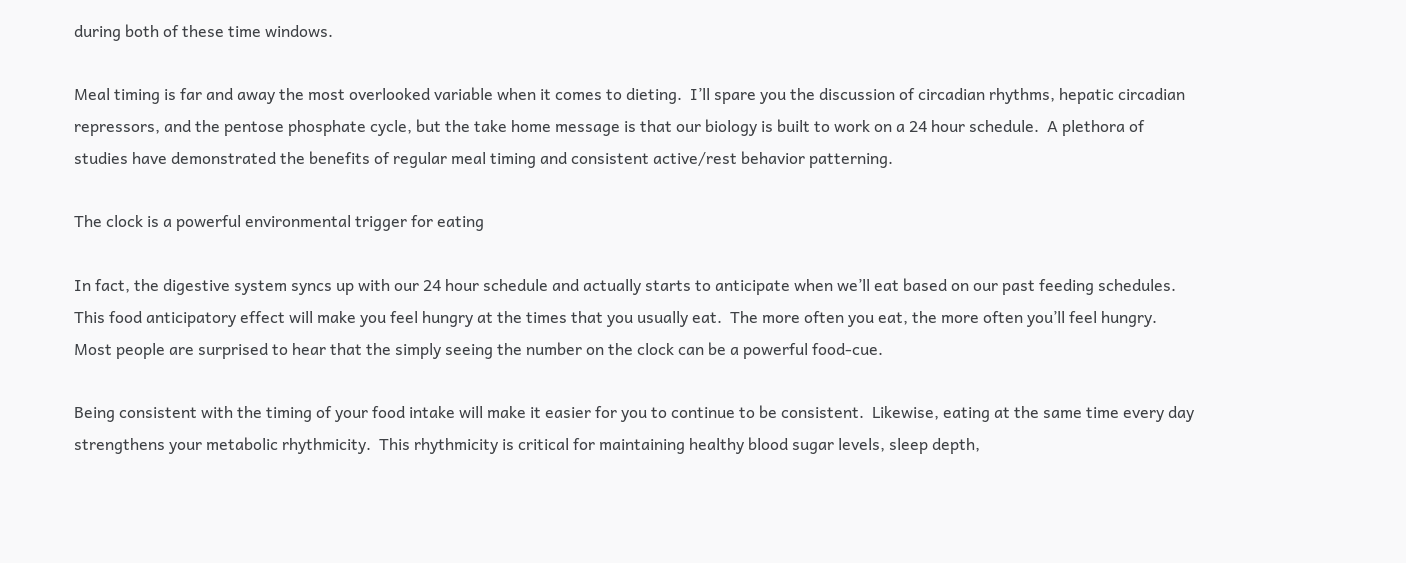during both of these time windows.

Meal timing is far and away the most overlooked variable when it comes to dieting.  I’ll spare you the discussion of circadian rhythms, hepatic circadian repressors, and the pentose phosphate cycle, but the take home message is that our biology is built to work on a 24 hour schedule.  A plethora of studies have demonstrated the benefits of regular meal timing and consistent active/rest behavior patterning.

The clock is a powerful environmental trigger for eating

In fact, the digestive system syncs up with our 24 hour schedule and actually starts to anticipate when we’ll eat based on our past feeding schedules.  This food anticipatory effect will make you feel hungry at the times that you usually eat.  The more often you eat, the more often you’ll feel hungry.  Most people are surprised to hear that the simply seeing the number on the clock can be a powerful food-cue.

Being consistent with the timing of your food intake will make it easier for you to continue to be consistent.  Likewise, eating at the same time every day strengthens your metabolic rhythmicity.  This rhythmicity is critical for maintaining healthy blood sugar levels, sleep depth,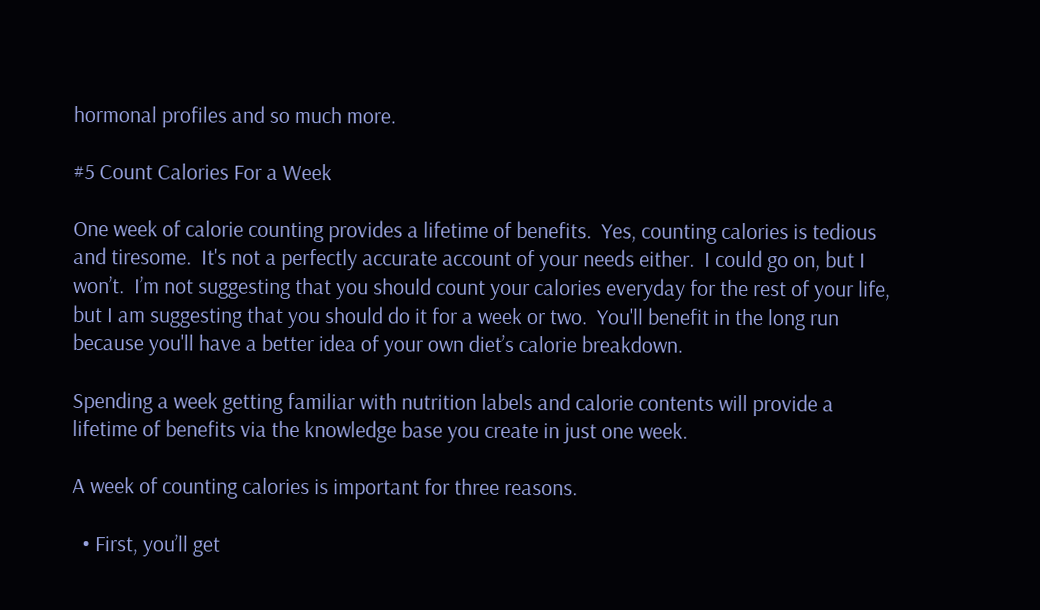hormonal profiles and so much more.

#5 Count Calories For a Week

One week of calorie counting provides a lifetime of benefits.  Yes, counting calories is tedious and tiresome.  It's not a perfectly accurate account of your needs either.  I could go on, but I won’t.  I’m not suggesting that you should count your calories everyday for the rest of your life, but I am suggesting that you should do it for a week or two.  You'll benefit in the long run because you'll have a better idea of your own diet’s calorie breakdown.

Spending a week getting familiar with nutrition labels and calorie contents will provide a lifetime of benefits via the knowledge base you create in just one week.

A week of counting calories is important for three reasons.

  • First, you’ll get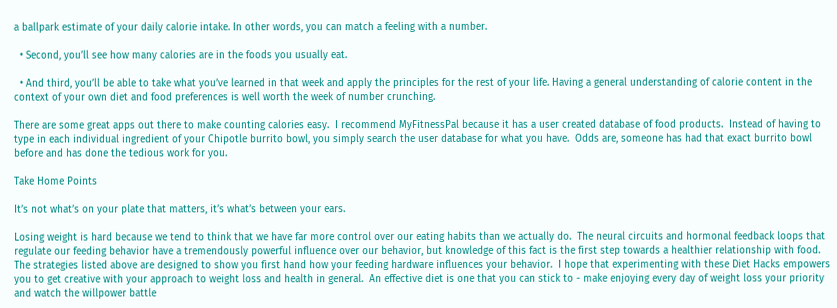a ballpark estimate of your daily calorie intake. In other words, you can match a feeling with a number.

  • Second, you’ll see how many calories are in the foods you usually eat.

  • And third, you’ll be able to take what you’ve learned in that week and apply the principles for the rest of your life. Having a general understanding of calorie content in the context of your own diet and food preferences is well worth the week of number crunching.

There are some great apps out there to make counting calories easy.  I recommend MyFitnessPal because it has a user created database of food products.  Instead of having to type in each individual ingredient of your Chipotle burrito bowl, you simply search the user database for what you have.  Odds are, someone has had that exact burrito bowl before and has done the tedious work for you.

Take Home Points

It’s not what’s on your plate that matters, it’s what’s between your ears.

Losing weight is hard because we tend to think that we have far more control over our eating habits than we actually do.  The neural circuits and hormonal feedback loops that regulate our feeding behavior have a tremendously powerful influence over our behavior, but knowledge of this fact is the first step towards a healthier relationship with food.  The strategies listed above are designed to show you first hand how your feeding hardware influences your behavior.  I hope that experimenting with these Diet Hacks empowers you to get creative with your approach to weight loss and health in general.  An effective diet is one that you can stick to - make enjoying every day of weight loss your priority and watch the willpower battle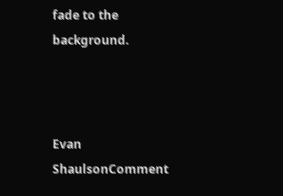fade to the background.



Evan ShaulsonComment